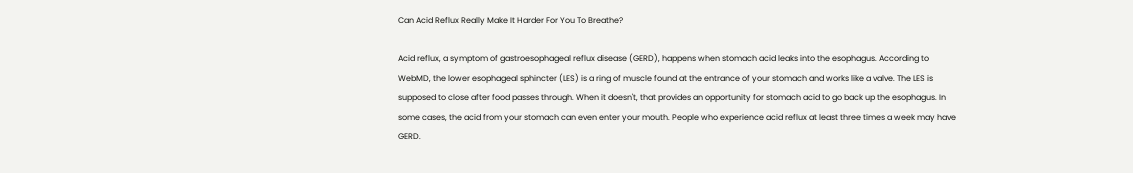Can Acid Reflux Really Make It Harder For You To Breathe?

Acid reflux, a symptom of gastroesophageal reflux disease (GERD), happens when stomach acid leaks into the esophagus. According to WebMD, the lower esophageal sphincter (LES) is a ring of muscle found at the entrance of your stomach and works like a valve. The LES is supposed to close after food passes through. When it doesn't, that provides an opportunity for stomach acid to go back up the esophagus. In some cases, the acid from your stomach can even enter your mouth. People who experience acid reflux at least three times a week may have GERD.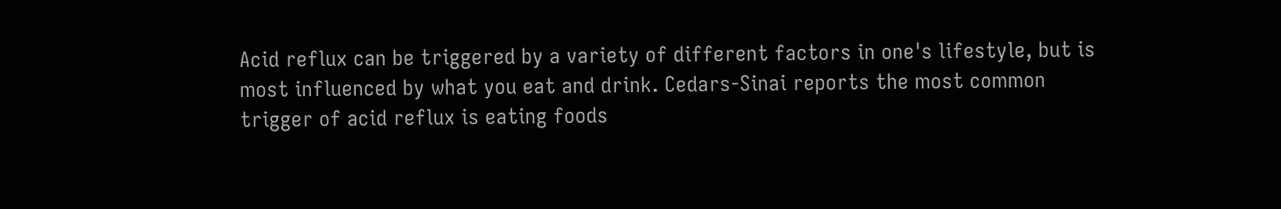Acid reflux can be triggered by a variety of different factors in one's lifestyle, but is most influenced by what you eat and drink. Cedars-Sinai reports the most common trigger of acid reflux is eating foods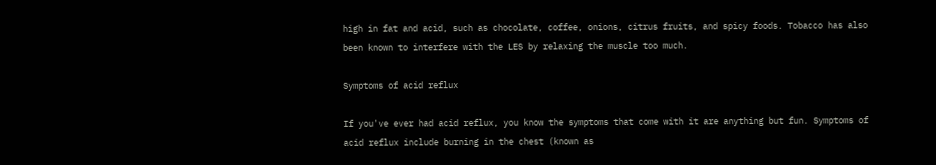high in fat and acid, such as chocolate, coffee, onions, citrus fruits, and spicy foods. Tobacco has also been known to interfere with the LES by relaxing the muscle too much.

Symptoms of acid reflux

If you've ever had acid reflux, you know the symptoms that come with it are anything but fun. Symptoms of acid reflux include burning in the chest (known as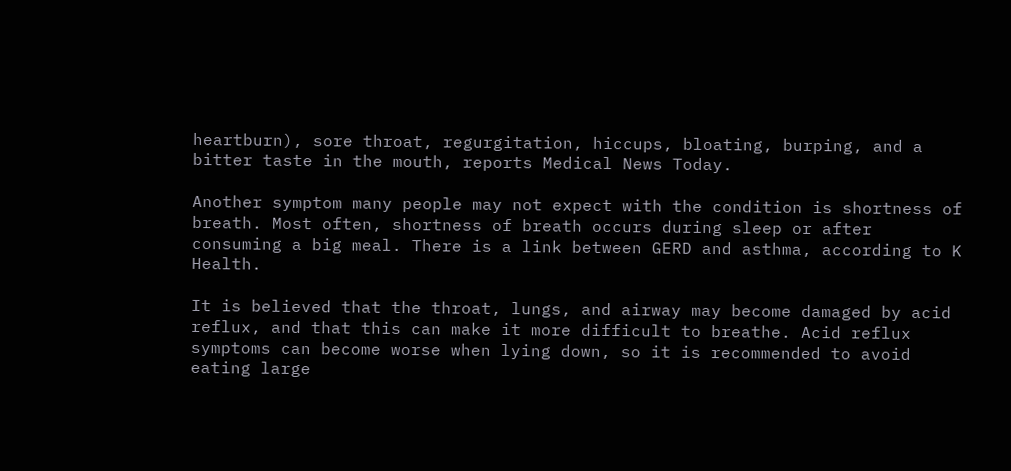heartburn), sore throat, regurgitation, hiccups, bloating, burping, and a bitter taste in the mouth, reports Medical News Today.

Another symptom many people may not expect with the condition is shortness of breath. Most often, shortness of breath occurs during sleep or after consuming a big meal. There is a link between GERD and asthma, according to K Health.

It is believed that the throat, lungs, and airway may become damaged by acid reflux, and that this can make it more difficult to breathe. Acid reflux symptoms can become worse when lying down, so it is recommended to avoid eating large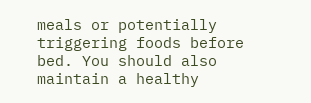meals or potentially triggering foods before bed. You should also maintain a healthy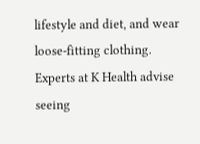lifestyle and diet, and wear loose-fitting clothing. Experts at K Health advise seeing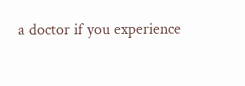a doctor if you experience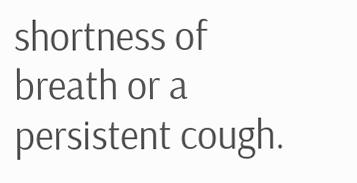shortness of breath or a persistent cough.